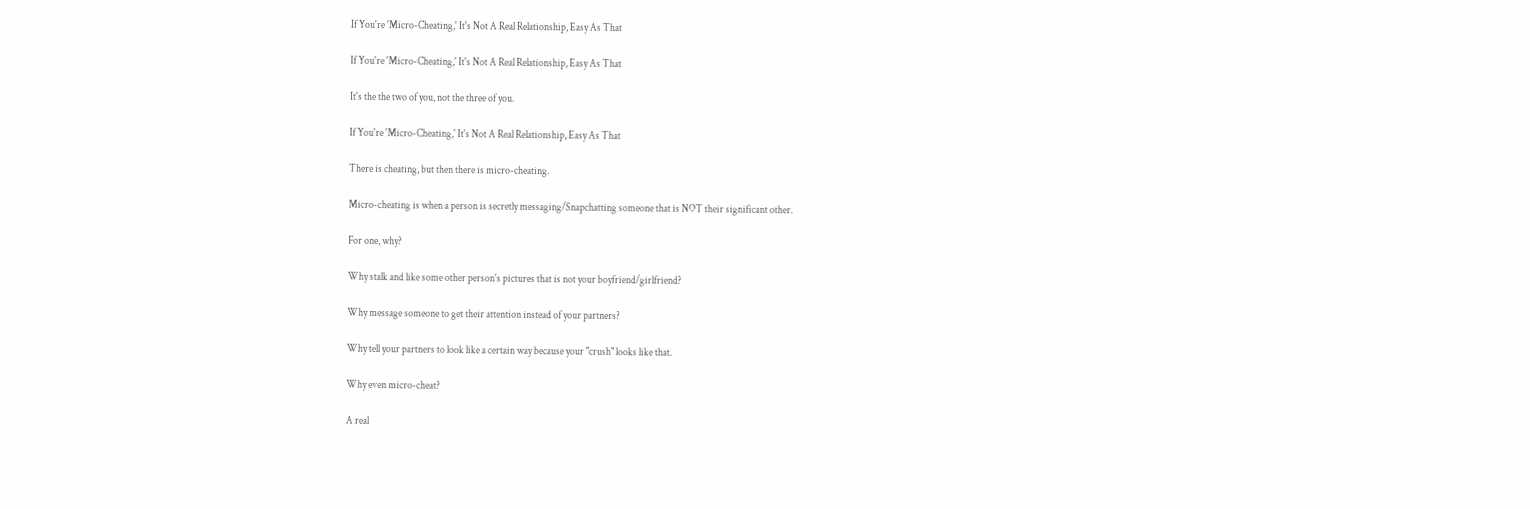If You're 'Micro-Cheating,' It's Not A Real Relationship, Easy As That

If You're 'Micro-Cheating,' It's Not A Real Relationship, Easy As That

It's the the two of you, not the three of you.

If You're 'Micro-Cheating,' It's Not A Real Relationship, Easy As That

There is cheating, but then there is micro-cheating.

Micro-cheating is when a person is secretly messaging/Snapchatting someone that is NOT their significant other.

For one, why?

Why stalk and like some other person's pictures that is not your boyfriend/girlfriend?

Why message someone to get their attention instead of your partners?

Why tell your partners to look like a certain way because your "crush" looks like that.

Why even micro-cheat?

A real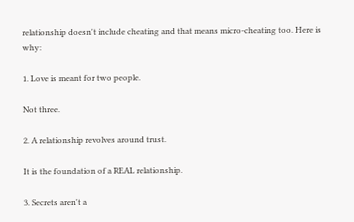relationship doesn't include cheating and that means micro-cheating too. Here is why:

1. Love is meant for two people.

Not three.

2. A relationship revolves around trust.

It is the foundation of a REAL relationship.

3. Secrets aren't a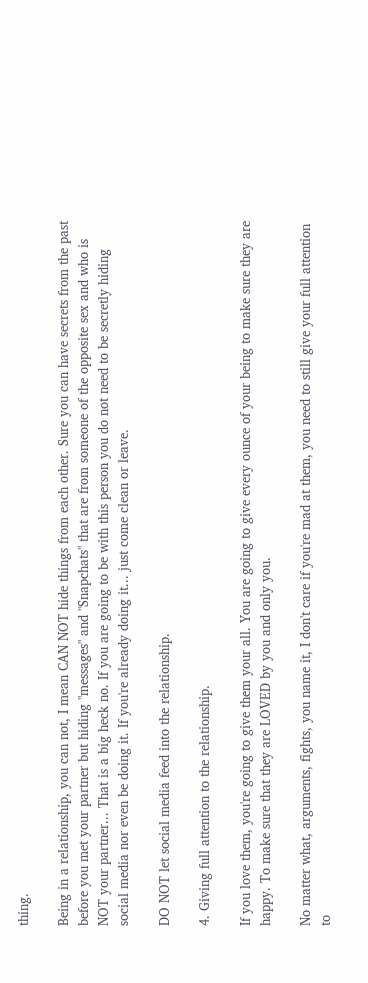thing.

Being in a relationship, you can not, I mean CAN NOT hide things from each other. Sure you can have secrets from the past before you met your partner but hiding "messages" and "Snapchats" that are from someone of the opposite sex and who is NOT your partner... That is a big heck no. If you are going to be with this person you do not need to be secretly hiding social media nor even be doing it. If you're already doing it... just come clean or leave.

DO NOT let social media feed into the relationship.

4. Giving full attention to the relationship.

If you love them, you're going to give them your all. You are going to give every ounce of your being to make sure they are happy. To make sure that they are LOVED by you and only you.

No matter what, arguments, fights, you name it, I don't care if you're mad at them, you need to still give your full attention to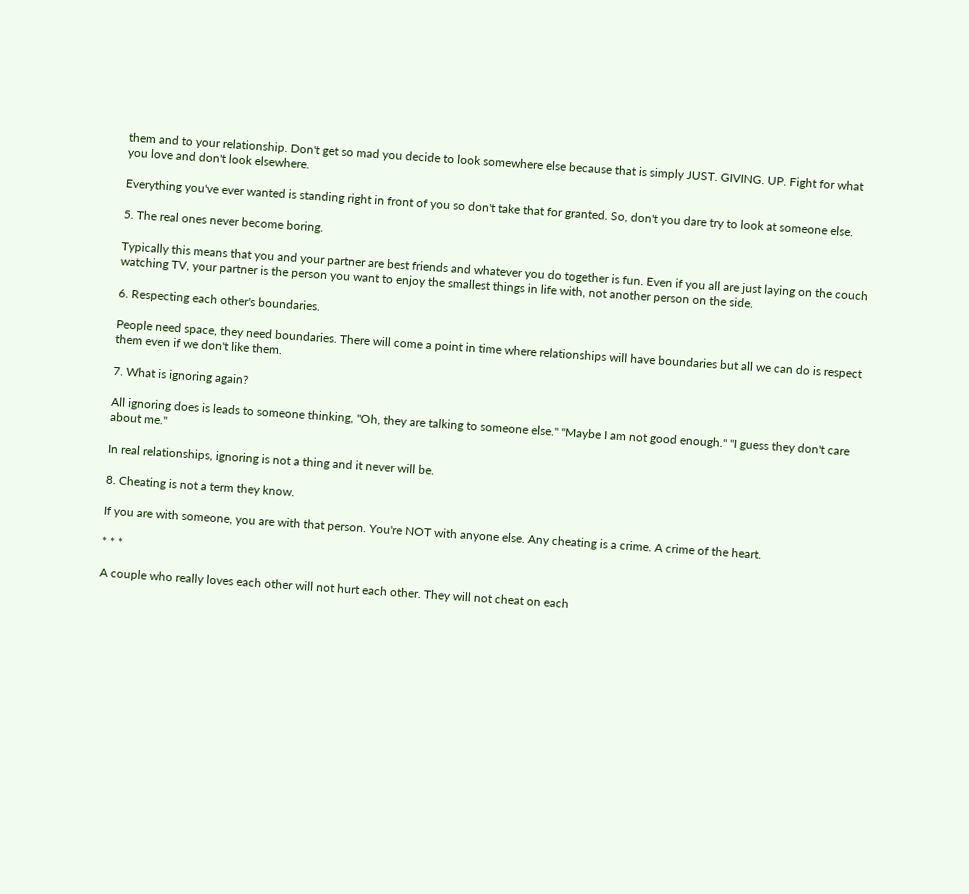them and to your relationship. Don't get so mad you decide to look somewhere else because that is simply JUST. GIVING. UP. Fight for what you love and don't look elsewhere.

Everything you've ever wanted is standing right in front of you so don't take that for granted. So, don't you dare try to look at someone else.

5. The real ones never become boring.

Typically this means that you and your partner are best friends and whatever you do together is fun. Even if you all are just laying on the couch watching TV, your partner is the person you want to enjoy the smallest things in life with, not another person on the side.

6. Respecting each other's boundaries.

People need space, they need boundaries. There will come a point in time where relationships will have boundaries but all we can do is respect them even if we don't like them.

7. What is ignoring again?

All ignoring does is leads to someone thinking, "Oh, they are talking to someone else." "Maybe I am not good enough." "I guess they don't care about me."

In real relationships, ignoring is not a thing and it never will be.

8. Cheating is not a term they know.

If you are with someone, you are with that person. You're NOT with anyone else. Any cheating is a crime. A crime of the heart.

* * *

A couple who really loves each other will not hurt each other. They will not cheat on each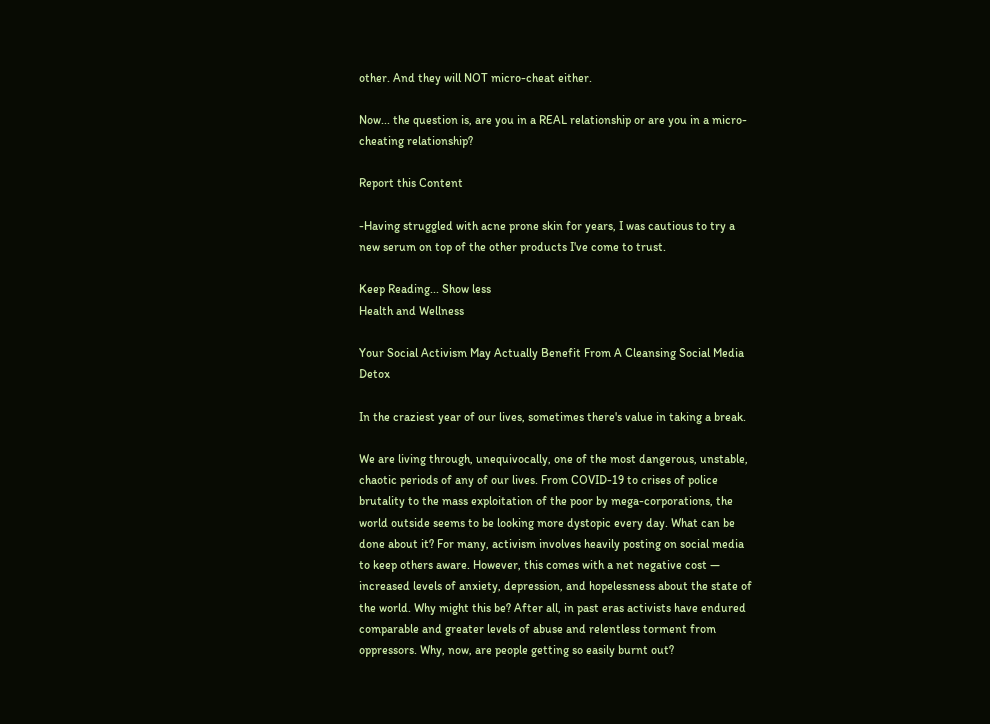other. And they will NOT micro-cheat either.

Now... the question is, are you in a REAL relationship or are you in a micro-cheating relationship?

Report this Content

-Having struggled with acne prone skin for years, I was cautious to try a new serum on top of the other products I've come to trust.

Keep Reading... Show less
Health and Wellness

Your Social Activism May Actually Benefit From A Cleansing Social Media Detox

In the craziest year of our lives, sometimes there's value in taking a break.

We are living through, unequivocally, one of the most dangerous, unstable, chaotic periods of any of our lives. From COVID-19 to crises of police brutality to the mass exploitation of the poor by mega-corporations, the world outside seems to be looking more dystopic every day. What can be done about it? For many, activism involves heavily posting on social media to keep others aware. However, this comes with a net negative cost — increased levels of anxiety, depression, and hopelessness about the state of the world. Why might this be? After all, in past eras activists have endured comparable and greater levels of abuse and relentless torment from oppressors. Why, now, are people getting so easily burnt out?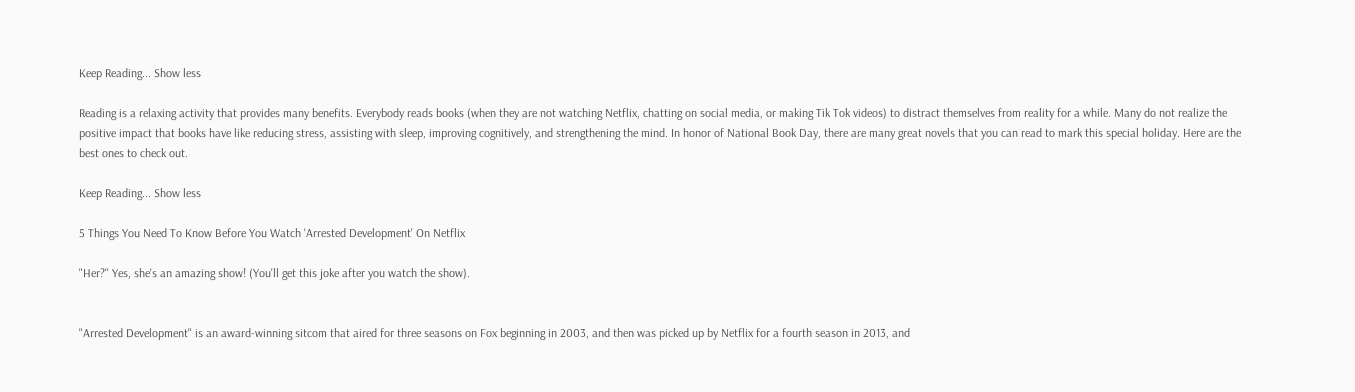Keep Reading... Show less

Reading is a relaxing activity that provides many benefits. Everybody reads books (when they are not watching Netflix, chatting on social media, or making Tik Tok videos) to distract themselves from reality for a while. Many do not realize the positive impact that books have like reducing stress, assisting with sleep, improving cognitively, and strengthening the mind. In honor of National Book Day, there are many great novels that you can read to mark this special holiday. Here are the best ones to check out.

Keep Reading... Show less

5 Things You Need To Know Before You Watch 'Arrested Development' On Netflix

"Her?" Yes, she's an amazing show! (You'll get this joke after you watch the show).


"Arrested Development" is an award-winning sitcom that aired for three seasons on Fox beginning in 2003, and then was picked up by Netflix for a fourth season in 2013, and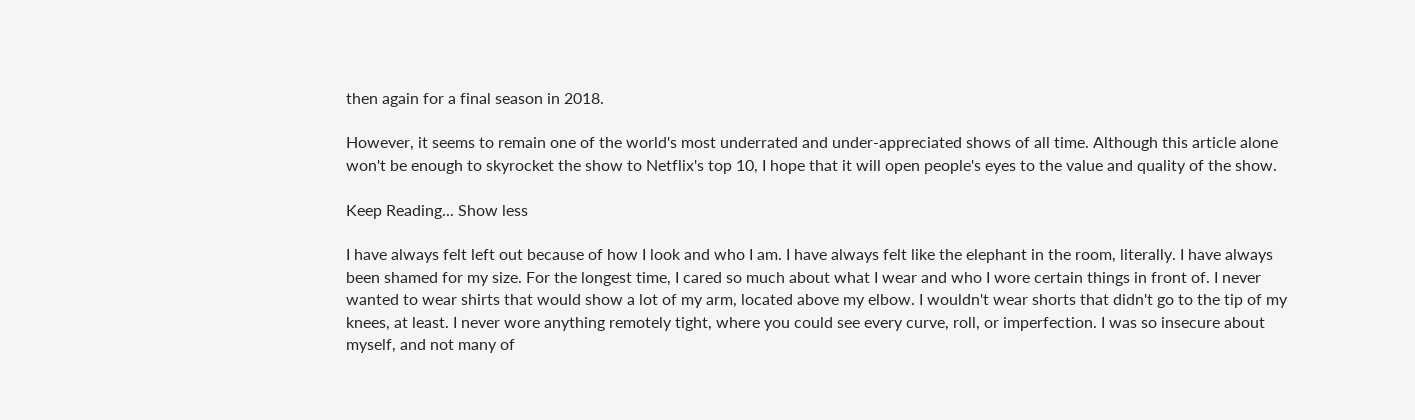then again for a final season in 2018.

However, it seems to remain one of the world's most underrated and under-appreciated shows of all time. Although this article alone won't be enough to skyrocket the show to Netflix's top 10, I hope that it will open people's eyes to the value and quality of the show.

Keep Reading... Show less

I have always felt left out because of how I look and who I am. I have always felt like the elephant in the room, literally. I have always been shamed for my size. For the longest time, I cared so much about what I wear and who I wore certain things in front of. I never wanted to wear shirts that would show a lot of my arm, located above my elbow. I wouldn't wear shorts that didn't go to the tip of my knees, at least. I never wore anything remotely tight, where you could see every curve, roll, or imperfection. I was so insecure about myself, and not many of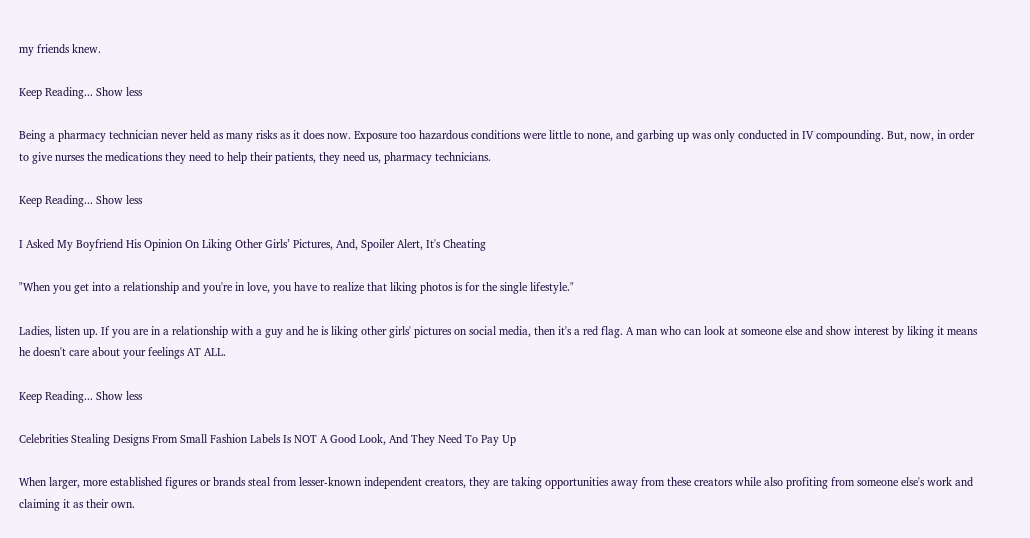my friends knew.

Keep Reading... Show less

Being a pharmacy technician never held as many risks as it does now. Exposure too hazardous conditions were little to none, and garbing up was only conducted in IV compounding. But, now, in order to give nurses the medications they need to help their patients, they need us, pharmacy technicians.

Keep Reading... Show less

I Asked My Boyfriend His Opinion On Liking Other Girls’ Pictures, And, Spoiler Alert, It's Cheating

"When you get into a relationship and you're in love, you have to realize that liking photos is for the single lifestyle."

Ladies, listen up. If you are in a relationship with a guy and he is liking other girls' pictures on social media, then it's a red flag. A man who can look at someone else and show interest by liking it means he doesn't care about your feelings AT ALL.

Keep Reading... Show less

Celebrities Stealing Designs From Small Fashion Labels Is NOT A Good Look, And They Need To Pay Up

When larger, more established figures or brands steal from lesser-known independent creators, they are taking opportunities away from these creators while also profiting from someone else's work and claiming it as their own.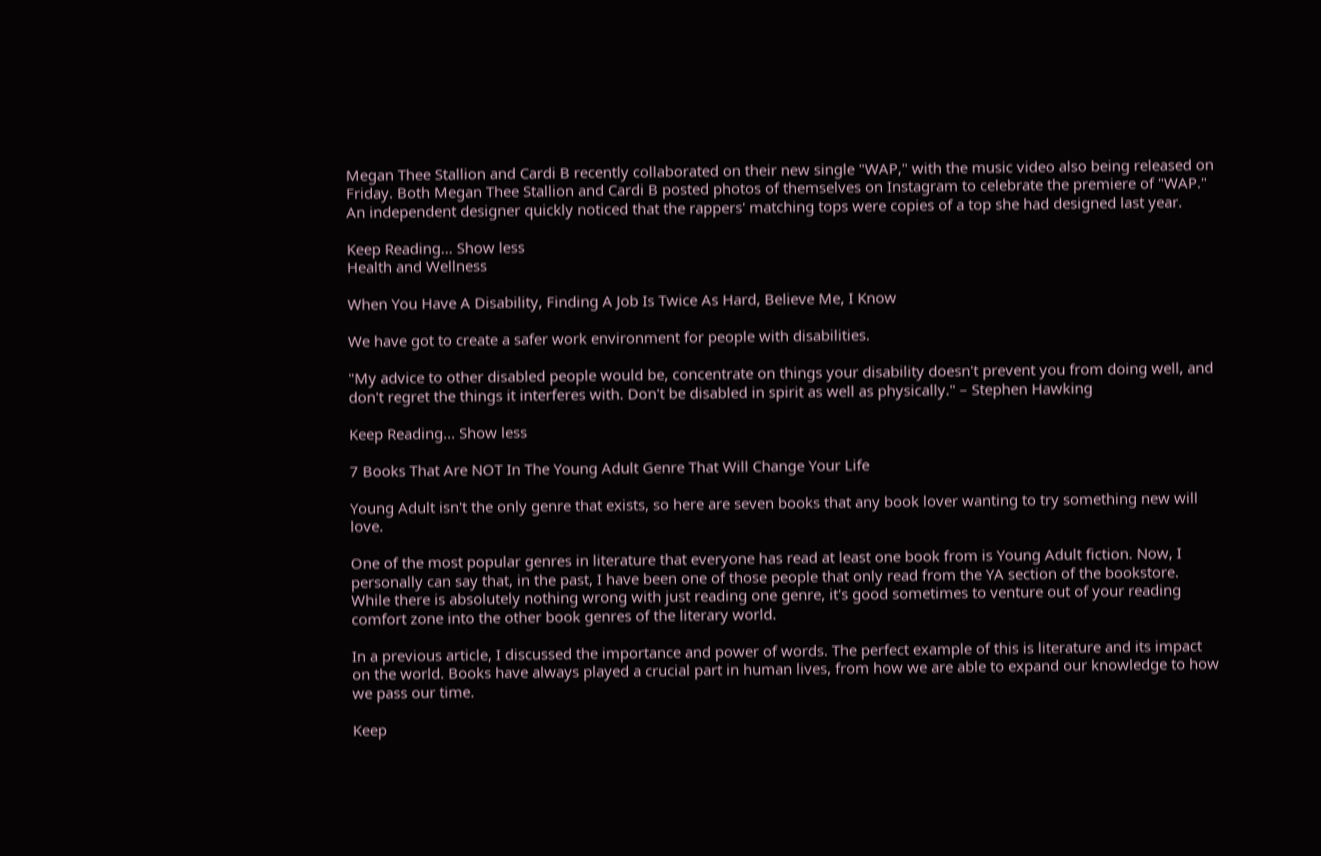Megan Thee Stallion and Cardi B recently collaborated on their new single "WAP," with the music video also being released on Friday. Both Megan Thee Stallion and Cardi B posted photos of themselves on Instagram to celebrate the premiere of "WAP." An independent designer quickly noticed that the rappers' matching tops were copies of a top she had designed last year.

Keep Reading... Show less
Health and Wellness

When You Have A Disability, Finding A Job Is Twice As Hard, Believe Me, I Know

We have got to create a safer work environment for people with disabilities.

"My advice to other disabled people would be, concentrate on things your disability doesn't prevent you from doing well, and don't regret the things it interferes with. Don't be disabled in spirit as well as physically." – Stephen Hawking

Keep Reading... Show less

7 Books That Are NOT In The Young Adult Genre That Will Change Your Life

Young Adult isn't the only genre that exists, so here are seven books that any book lover wanting to try something new will love.

One of the most popular genres in literature that everyone has read at least one book from is Young Adult fiction. Now, I personally can say that, in the past, I have been one of those people that only read from the YA section of the bookstore.
While there is absolutely nothing wrong with just reading one genre, it's good sometimes to venture out of your reading comfort zone into the other book genres of the literary world.

In a previous article, I discussed the importance and power of words. The perfect example of this is literature and its impact on the world. Books have always played a crucial part in human lives, from how we are able to expand our knowledge to how we pass our time.

Keep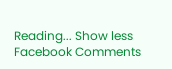Reading... Show less
Facebook Comments